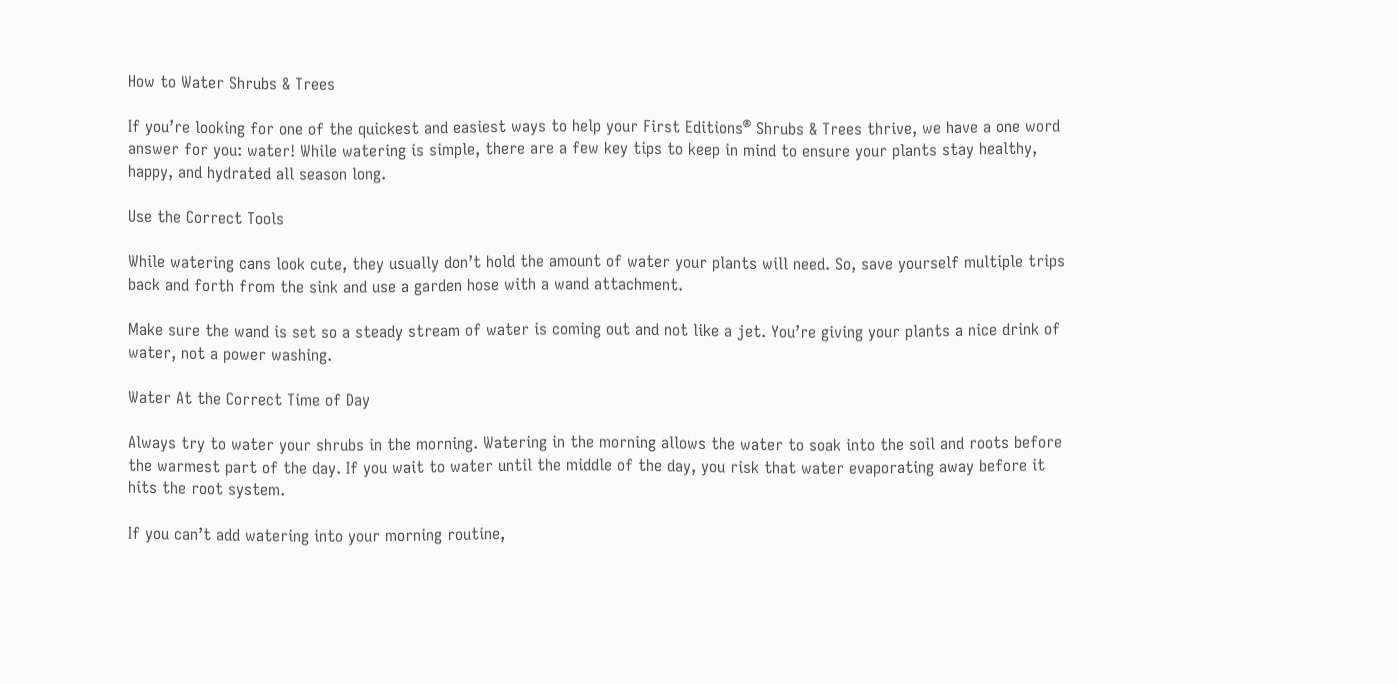How to Water Shrubs & Trees

If you’re looking for one of the quickest and easiest ways to help your First Editions® Shrubs & Trees thrive, we have a one word answer for you: water! While watering is simple, there are a few key tips to keep in mind to ensure your plants stay healthy, happy, and hydrated all season long.

Use the Correct Tools

While watering cans look cute, they usually don’t hold the amount of water your plants will need. So, save yourself multiple trips back and forth from the sink and use a garden hose with a wand attachment.

Make sure the wand is set so a steady stream of water is coming out and not like a jet. You’re giving your plants a nice drink of water, not a power washing.

Water At the Correct Time of Day

Always try to water your shrubs in the morning. Watering in the morning allows the water to soak into the soil and roots before the warmest part of the day. If you wait to water until the middle of the day, you risk that water evaporating away before it hits the root system.

If you can’t add watering into your morning routine,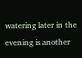watering later in the evening is another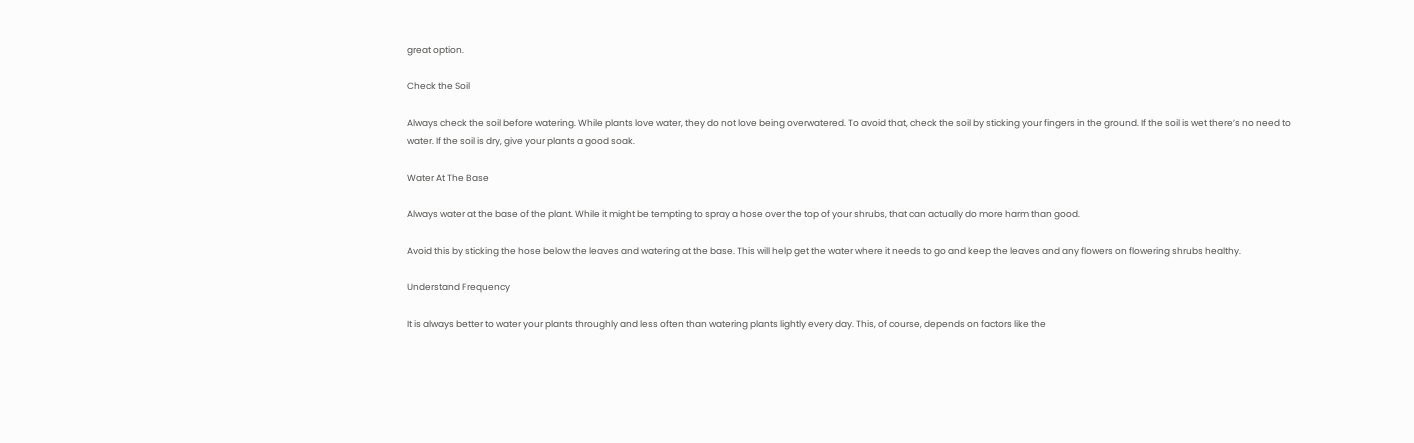great option.

Check the Soil

Always check the soil before watering. While plants love water, they do not love being overwatered. To avoid that, check the soil by sticking your fingers in the ground. If the soil is wet there’s no need to water. If the soil is dry, give your plants a good soak.

Water At The Base

Always water at the base of the plant. While it might be tempting to spray a hose over the top of your shrubs, that can actually do more harm than good.

Avoid this by sticking the hose below the leaves and watering at the base. This will help get the water where it needs to go and keep the leaves and any flowers on flowering shrubs healthy.

Understand Frequency

It is always better to water your plants throughly and less often than watering plants lightly every day. This, of course, depends on factors like the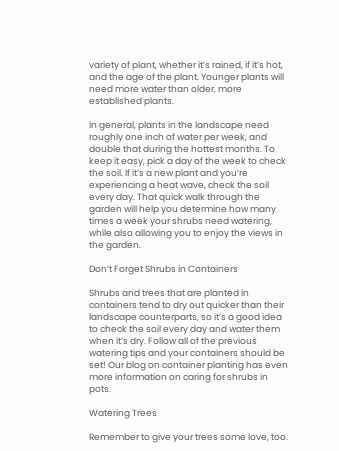variety of plant, whether it’s rained, if it’s hot, and the age of the plant. Younger plants will need more water than older, more established plants.

In general, plants in the landscape need roughly one inch of water per week, and double that during the hottest months. To keep it easy, pick a day of the week to check the soil. If it’s a new plant and you’re experiencing a heat wave, check the soil every day. That quick walk through the garden will help you determine how many times a week your shrubs need watering, while also allowing you to enjoy the views in the garden.

Don’t Forget Shrubs in Containers

Shrubs and trees that are planted in containers tend to dry out quicker than their landscape counterparts, so it’s a good idea to check the soil every day and water them when it’s dry. Follow all of the previous watering tips and your containers should be set! Our blog on container planting has even more information on caring for shrubs in pots.

Watering Trees

Remember to give your trees some love, too.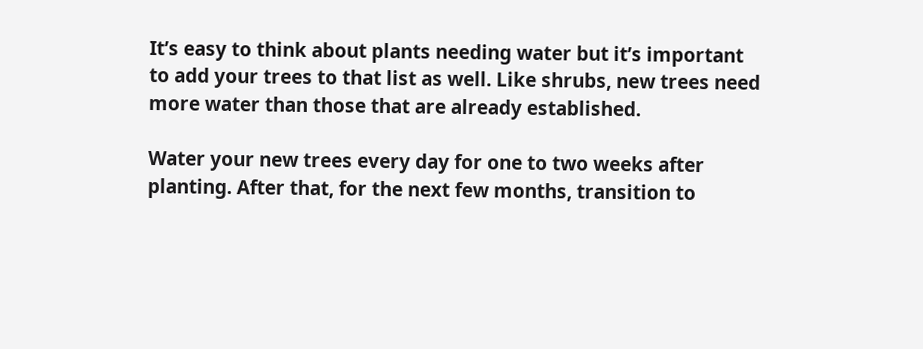It’s easy to think about plants needing water but it’s important to add your trees to that list as well. Like shrubs, new trees need more water than those that are already established.

Water your new trees every day for one to two weeks after planting. After that, for the next few months, transition to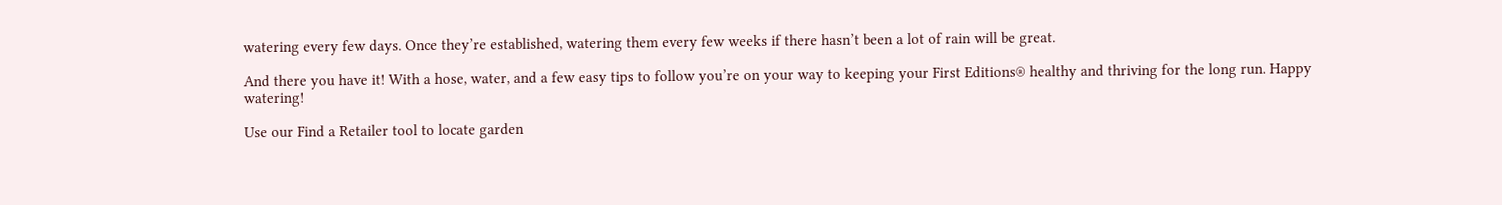watering every few days. Once they’re established, watering them every few weeks if there hasn’t been a lot of rain will be great.

And there you have it! With a hose, water, and a few easy tips to follow you’re on your way to keeping your First Editions® healthy and thriving for the long run. Happy watering!

Use our Find a Retailer tool to locate garden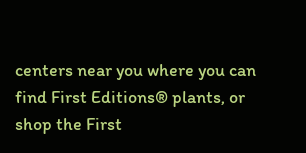centers near you where you can find First Editions® plants, or shop the First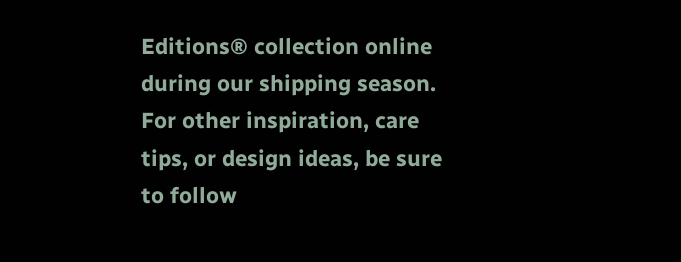Editions® collection online during our shipping season. For other inspiration, care tips, or design ideas, be sure to follow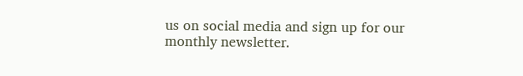us on social media and sign up for our monthly newsletter.